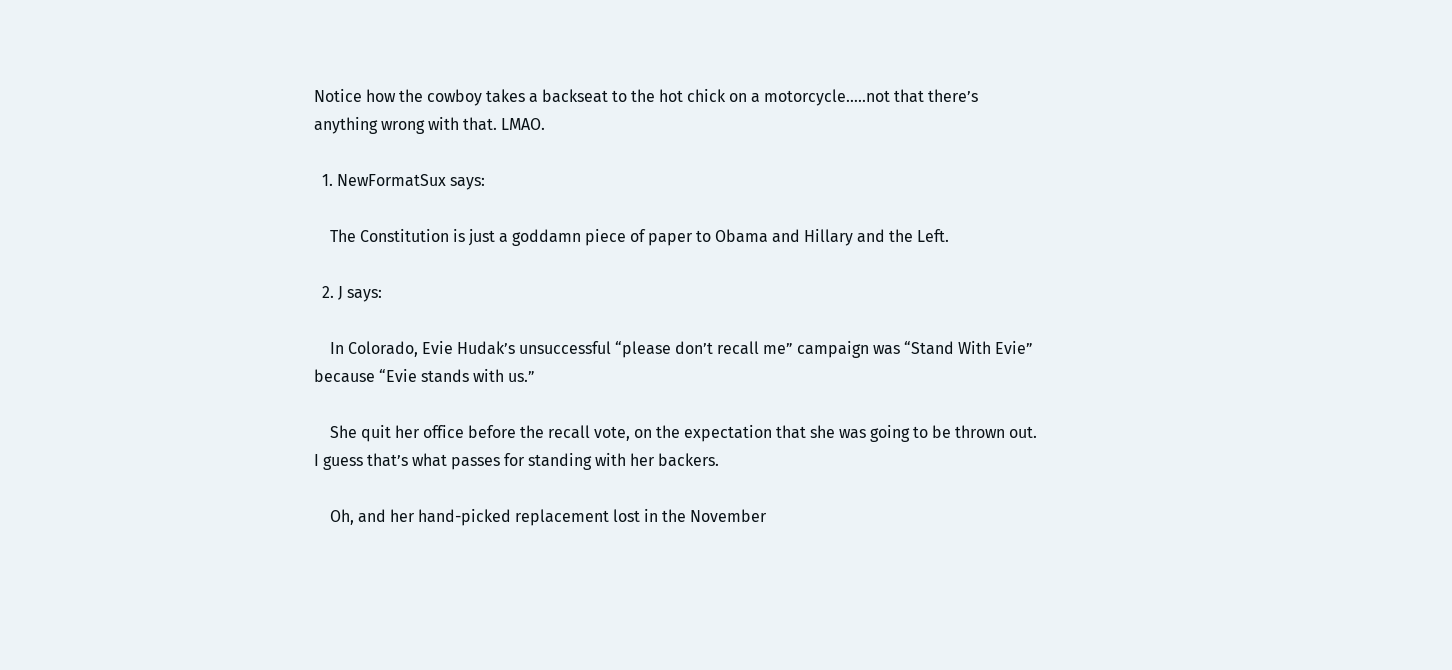Notice how the cowboy takes a backseat to the hot chick on a motorcycle…..not that there’s anything wrong with that. LMAO.

  1. NewFormatSux says:

    The Constitution is just a goddamn piece of paper to Obama and Hillary and the Left.

  2. J says:

    In Colorado, Evie Hudak’s unsuccessful “please don’t recall me” campaign was “Stand With Evie” because “Evie stands with us.”

    She quit her office before the recall vote, on the expectation that she was going to be thrown out. I guess that’s what passes for standing with her backers.

    Oh, and her hand-picked replacement lost in the November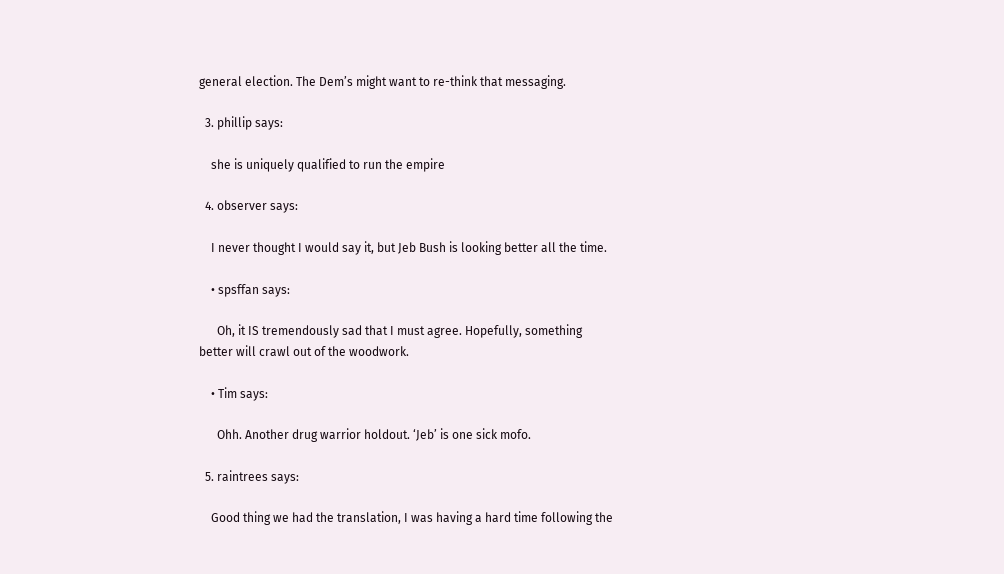general election. The Dem’s might want to re-think that messaging.

  3. phillip says:

    she is uniquely qualified to run the empire

  4. observer says:

    I never thought I would say it, but Jeb Bush is looking better all the time.

    • spsffan says:

      Oh, it IS tremendously sad that I must agree. Hopefully, something better will crawl out of the woodwork.

    • Tim says:

      Ohh. Another drug warrior holdout. ‘Jeb’ is one sick mofo.

  5. raintrees says:

    Good thing we had the translation, I was having a hard time following the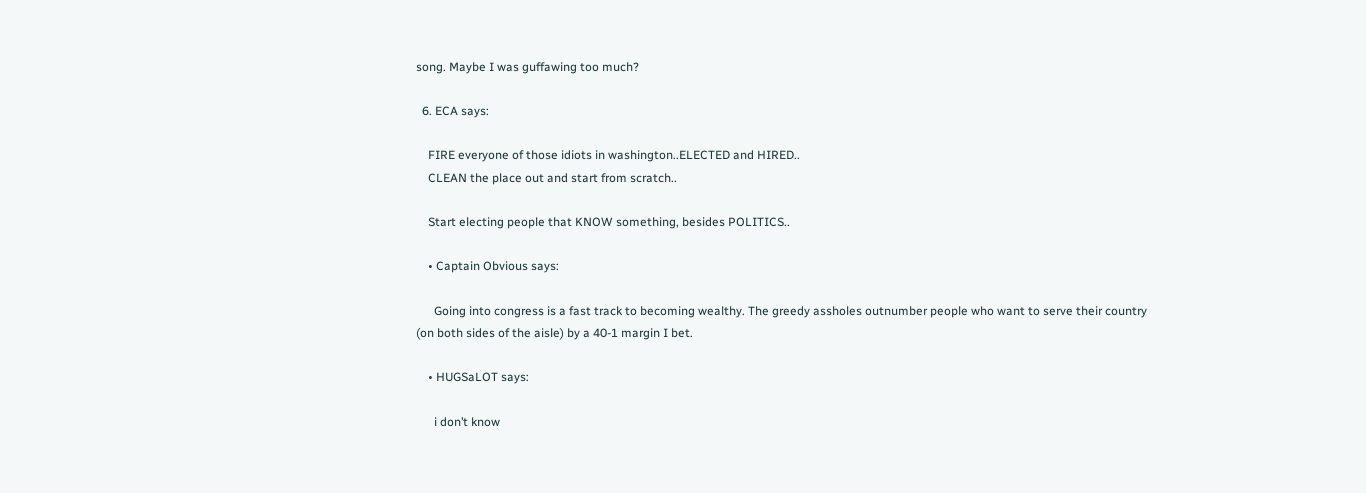song. Maybe I was guffawing too much?

  6. ECA says:

    FIRE everyone of those idiots in washington..ELECTED and HIRED..
    CLEAN the place out and start from scratch..

    Start electing people that KNOW something, besides POLITICS..

    • Captain Obvious says:

      Going into congress is a fast track to becoming wealthy. The greedy assholes outnumber people who want to serve their country (on both sides of the aisle) by a 40-1 margin I bet.

    • HUGSaLOT says:

      i don’t know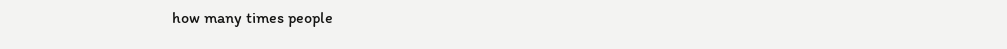how many times people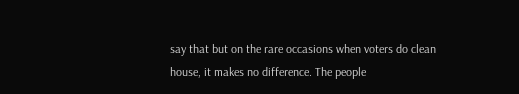say that but on the rare occasions when voters do clean house, it makes no difference. The people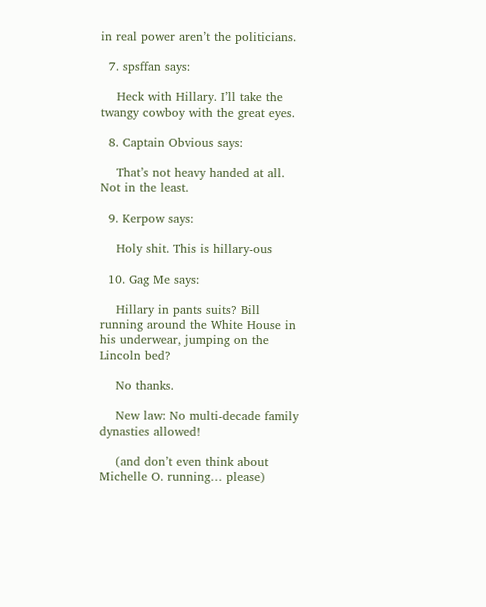in real power aren’t the politicians.

  7. spsffan says:

    Heck with Hillary. I’ll take the twangy cowboy with the great eyes.

  8. Captain Obvious says:

    That’s not heavy handed at all. Not in the least.

  9. Kerpow says:

    Holy shit. This is hillary-ous

  10. Gag Me says:

    Hillary in pants suits? Bill running around the White House in his underwear, jumping on the Lincoln bed?

    No thanks.

    New law: No multi-decade family dynasties allowed!

    (and don’t even think about Michelle O. running… please)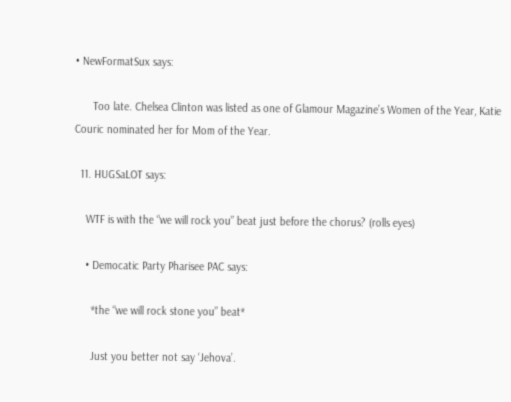• NewFormatSux says:

      Too late. Chelsea Clinton was listed as one of Glamour Magazine’s Women of the Year, Katie Couric nominated her for Mom of the Year.

  11. HUGSaLOT says:

    WTF is with the “we will rock you” beat just before the chorus? (rolls eyes)

    • Democatic Party Pharisee PAC says:

      *the “we will rock stone you” beat*

      Just you better not say ‘Jehova’.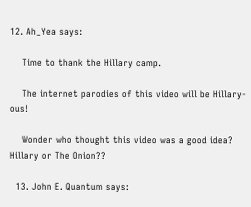12. Ah_Yea says:

    Time to thank the Hillary camp.

    The internet parodies of this video will be Hillary-ous!

    Wonder who thought this video was a good idea? Hillary or The Onion??

  13. John E. Quantum says: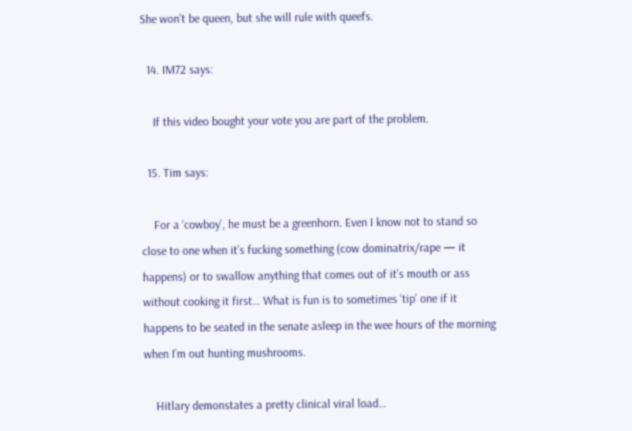She won’t be queen, but she will rule with queefs.

  14. IM72 says:

    If this video bought your vote you are part of the problem.

  15. Tim says:

    For a ‘cowboy’, he must be a greenhorn. Even I know not to stand so close to one when it’s fucking something (cow dominatrix/rape — it happens) or to swallow anything that comes out of it’s mouth or ass without cooking it first… What is fun is to sometimes ‘tip’ one if it happens to be seated in the senate asleep in the wee hours of the morning when I’m out hunting mushrooms.

    Hitlary demonstates a pretty clinical viral load…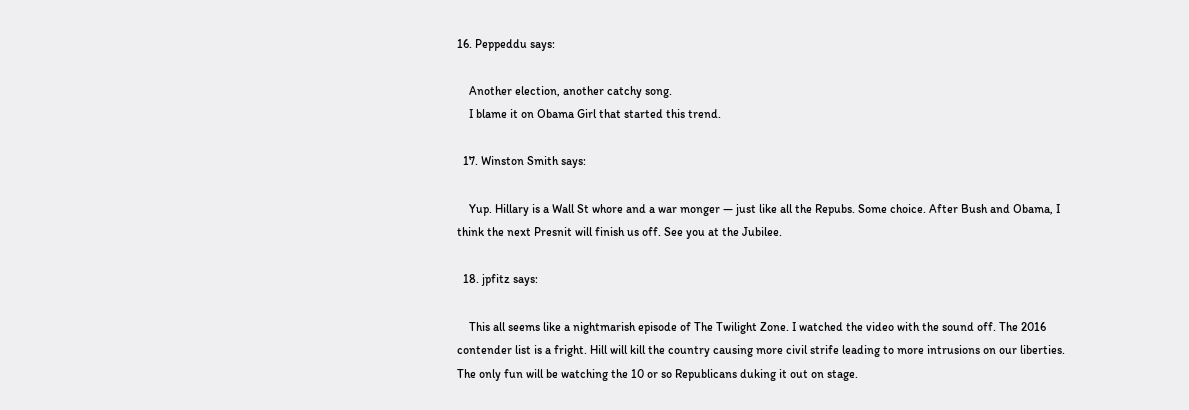16. Peppeddu says:

    Another election, another catchy song.
    I blame it on Obama Girl that started this trend.

  17. Winston Smith says:

    Yup. Hillary is a Wall St whore and a war monger — just like all the Repubs. Some choice. After Bush and Obama, I think the next Presnit will finish us off. See you at the Jubilee.

  18. jpfitz says:

    This all seems like a nightmarish episode of The Twilight Zone. I watched the video with the sound off. The 2016 contender list is a fright. Hill will kill the country causing more civil strife leading to more intrusions on our liberties. The only fun will be watching the 10 or so Republicans duking it out on stage.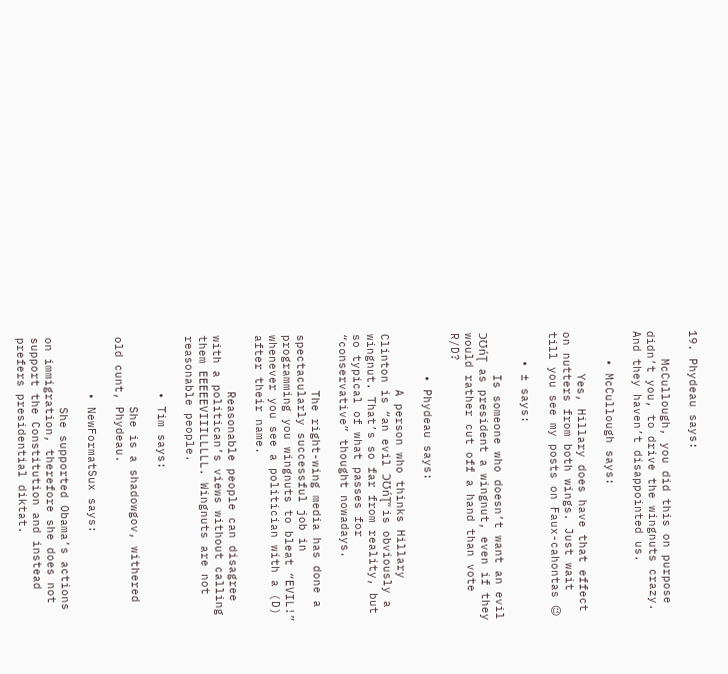19. Phydeau says:

    McCullough, you did this on purpose didn’t you, to drive the wingnuts crazy. And they haven’t disappointed us.

    • McCullough says:

      Yes, Hillary does have that effect on nutters from both wings. Just wait till you see my posts on Faux-cahontas 😉

    • ± says:

      Is someone who doesn’t want an evil ƆƱńƮ as president a wingnut, even if they would rather cut off a hand than vote R/D?

      • Phydeau says:

        A person who thinks Hillary Clinton is “an evil ƆƱńƮ” is obviously a wingnut. That’s so far from reality, but so typical of what passes for “conservative” thought nowadays.

        The right-wing media has done a spectacularly successful job in programming you wingnuts to bleat “EVIL!” whenever you see a politician with a (D) after their name.

        Reasonable people can disagree with a politican’s views without calling them EEEEEVIIILLLLL. Wingnuts are not reasonable people.

        • Tim says:

          She is a shadowgov, withered old cunt, Phydeau.

        • NewFormatSux says:

          She supported Obama’s actions on immigration, therefore she does not support the Constitution and instead prefers presidential diktat.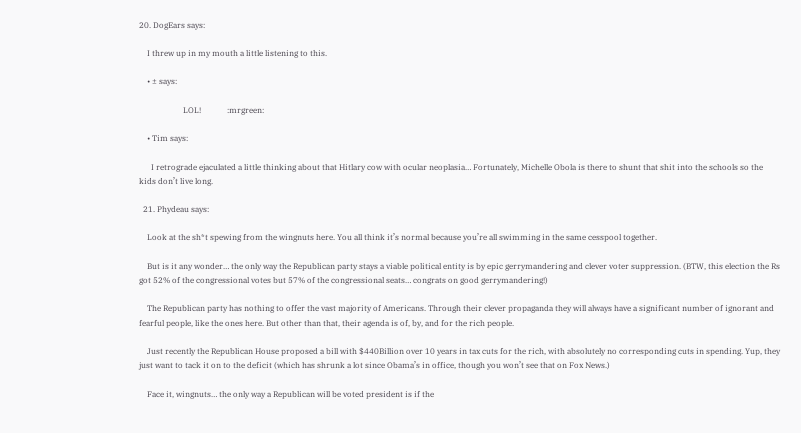20. DogEars says:

    I threw up in my mouth a little listening to this.

    • ± says:

                      LOL!             :mrgreen:

    • Tim says:

      I retrograde ejaculated a little thinking about that Hitlary cow with ocular neoplasia… Fortunately, Michelle Obola is there to shunt that shit into the schools so the kids don’t live long.

  21. Phydeau says:

    Look at the sh*t spewing from the wingnuts here. You all think it’s normal because you’re all swimming in the same cesspool together.

    But is it any wonder… the only way the Republican party stays a viable political entity is by epic gerrymandering and clever voter suppression. (BTW, this election the Rs got 52% of the congressional votes but 57% of the congressional seats… congrats on good gerrymandering!)

    The Republican party has nothing to offer the vast majority of Americans. Through their clever propaganda they will always have a significant number of ignorant and fearful people, like the ones here. But other than that, their agenda is of, by, and for the rich people.

    Just recently the Republican House proposed a bill with $440Billion over 10 years in tax cuts for the rich, with absolutely no corresponding cuts in spending. Yup, they just want to tack it on to the deficit (which has shrunk a lot since Obama’s in office, though you won’t see that on Fox News.)

    Face it, wingnuts… the only way a Republican will be voted president is if the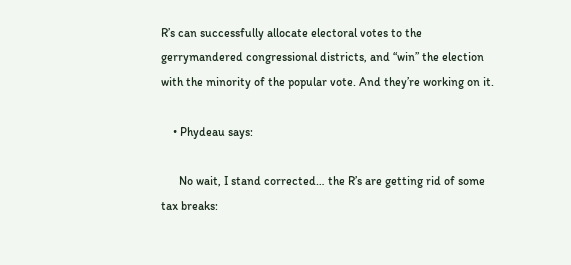R’s can successfully allocate electoral votes to the gerrymandered congressional districts, and “win” the election with the minority of the popular vote. And they’re working on it.

    • Phydeau says:

      No wait, I stand corrected… the R’s are getting rid of some tax breaks: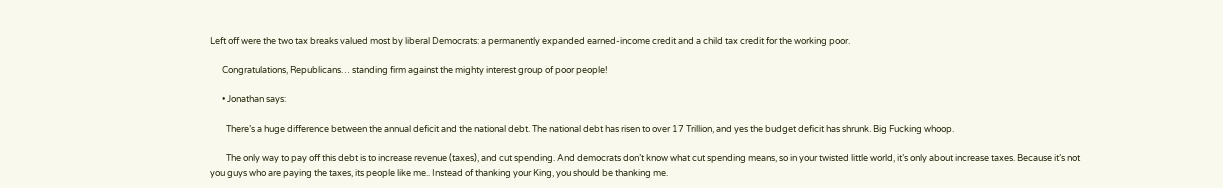Left off were the two tax breaks valued most by liberal Democrats: a permanently expanded earned-income credit and a child tax credit for the working poor.

      Congratulations, Republicans… standing firm against the mighty interest group of poor people!

      • Jonathan says:

        There’s a huge difference between the annual deficit and the national debt. The national debt has risen to over 17 Trillion, and yes the budget deficit has shrunk. Big Fucking whoop.

        The only way to pay off this debt is to increase revenue (taxes), and cut spending. And democrats don’t know what cut spending means, so in your twisted little world, it’s only about increase taxes. Because it’s not you guys who are paying the taxes, its people like me.. Instead of thanking your King, you should be thanking me.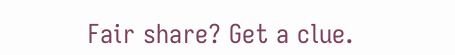Fair share? Get a clue.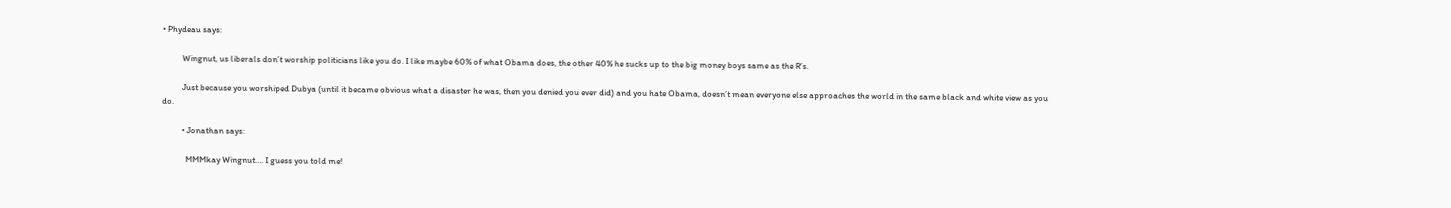• Phydeau says:

          Wingnut, us liberals don’t worship politicians like you do. I like maybe 60% of what Obama does, the other 40% he sucks up to the big money boys same as the R’s.

          Just because you worshiped Dubya (until it became obvious what a disaster he was, then you denied you ever did) and you hate Obama, doesn’t mean everyone else approaches the world in the same black and white view as you do.

          • Jonathan says:

            MMMkay Wingnut…. I guess you told me!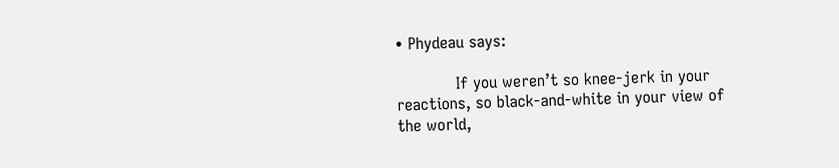• Phydeau says:

            If you weren’t so knee-jerk in your reactions, so black-and-white in your view of the world,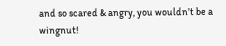and so scared & angry, you wouldn’t be a wingnut!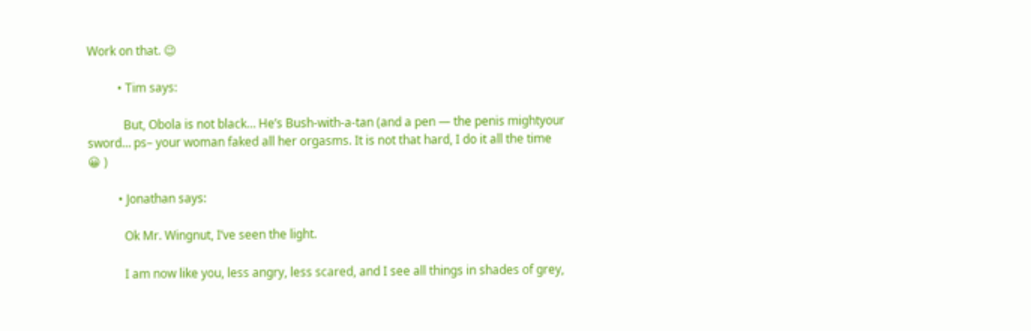Work on that. 😉

          • Tim says:

            But, Obola is not black… He’s Bush-with-a-tan (and a pen — the penis mightyour sword… ps– your woman faked all her orgasms. It is not that hard, I do it all the time 😀 )

          • Jonathan says:

            Ok Mr. Wingnut, I’ve seen the light.

            I am now like you, less angry, less scared, and I see all things in shades of grey,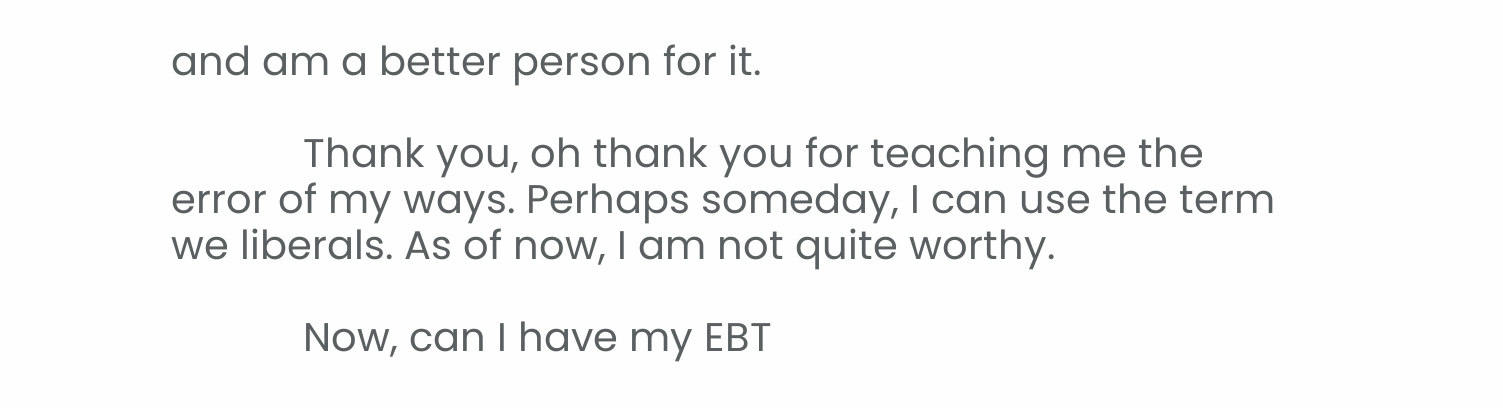and am a better person for it.

            Thank you, oh thank you for teaching me the error of my ways. Perhaps someday, I can use the term we liberals. As of now, I am not quite worthy.

            Now, can I have my EBT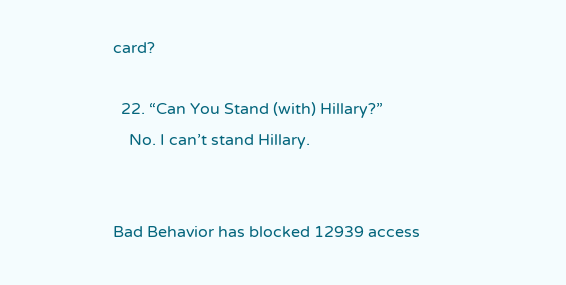card?

  22. “Can You Stand (with) Hillary?”
    No. I can’t stand Hillary.


Bad Behavior has blocked 12939 access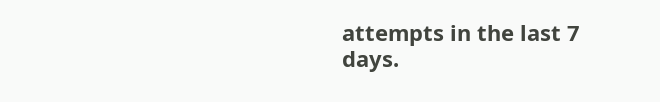attempts in the last 7 days.